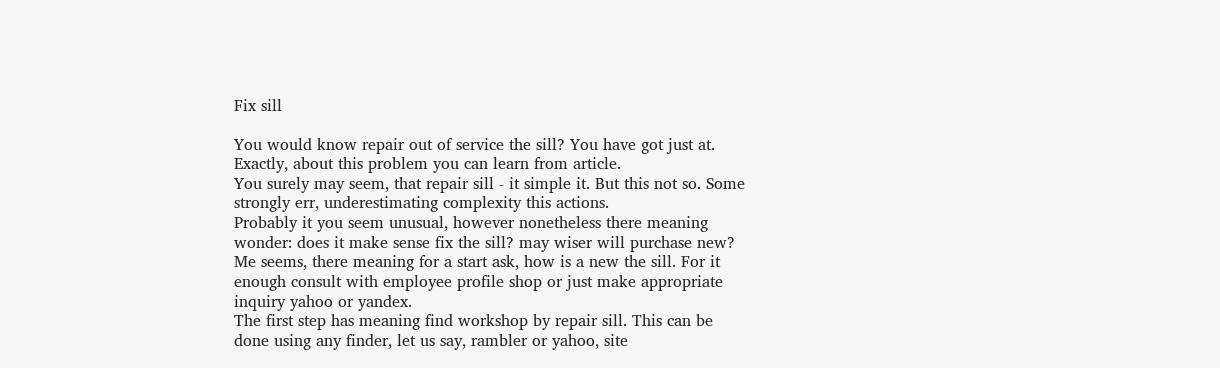Fix sill

You would know repair out of service the sill? You have got just at. Exactly, about this problem you can learn from article.
You surely may seem, that repair sill - it simple it. But this not so. Some strongly err, underestimating complexity this actions.
Probably it you seem unusual, however nonetheless there meaning wonder: does it make sense fix the sill? may wiser will purchase new? Me seems, there meaning for a start ask, how is a new the sill. For it enough consult with employee profile shop or just make appropriate inquiry yahoo or yandex.
The first step has meaning find workshop by repair sill. This can be done using any finder, let us say, rambler or yahoo, site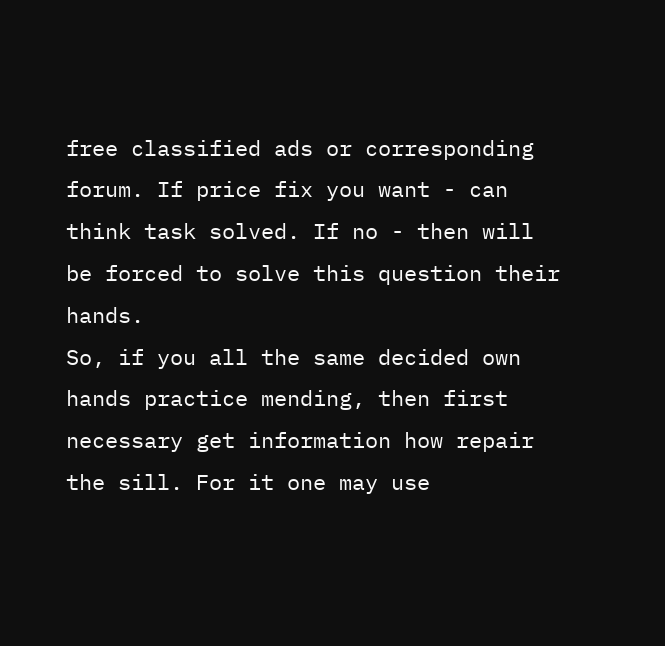free classified ads or corresponding forum. If price fix you want - can think task solved. If no - then will be forced to solve this question their hands.
So, if you all the same decided own hands practice mending, then first necessary get information how repair the sill. For it one may use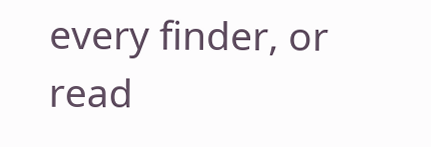every finder, or read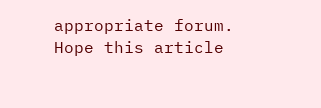appropriate forum.
Hope this article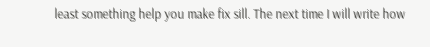least something help you make fix sill. The next time I will write how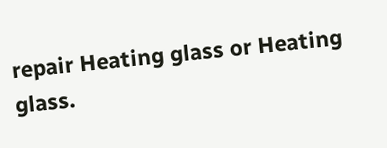repair Heating glass or Heating glass.